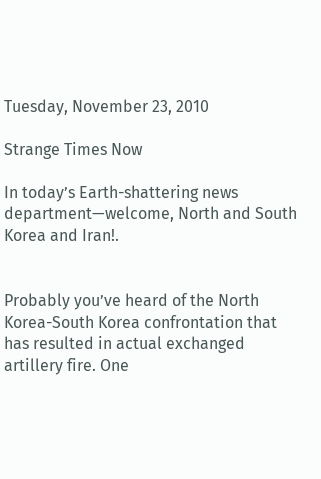Tuesday, November 23, 2010

Strange Times Now

In today’s Earth-shattering news department—welcome, North and South Korea and Iran!.


Probably you’ve heard of the North Korea-South Korea confrontation that has resulted in actual exchanged artillery fire. One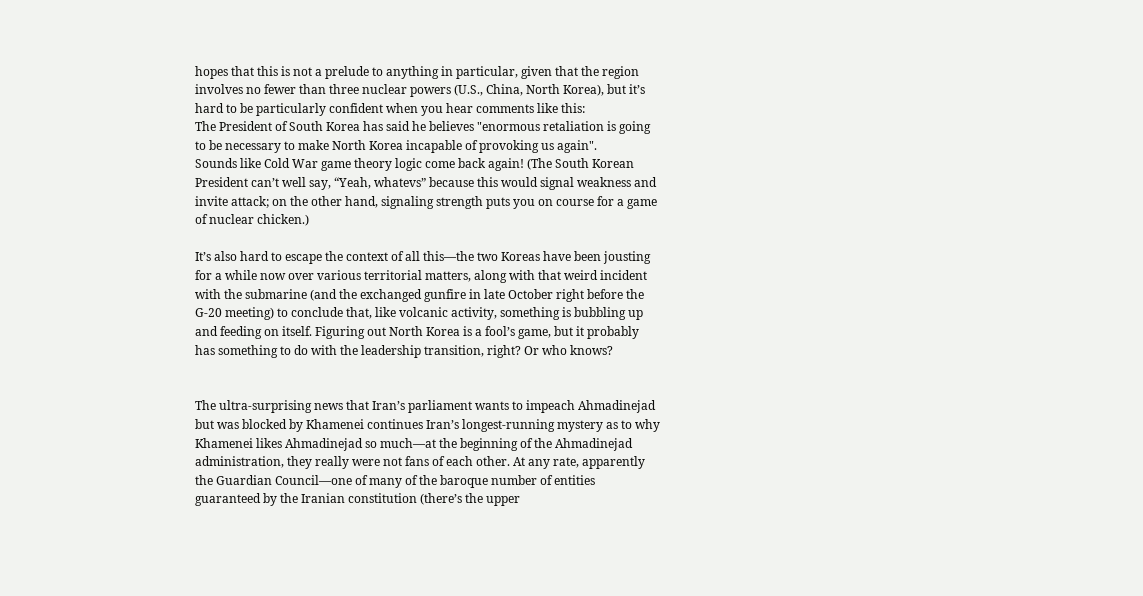hopes that this is not a prelude to anything in particular, given that the region involves no fewer than three nuclear powers (U.S., China, North Korea), but it’s hard to be particularly confident when you hear comments like this:
The President of South Korea has said he believes "enormous retaliation is going to be necessary to make North Korea incapable of provoking us again".
Sounds like Cold War game theory logic come back again! (The South Korean President can’t well say, “Yeah, whatevs” because this would signal weakness and invite attack; on the other hand, signaling strength puts you on course for a game of nuclear chicken.)

It’s also hard to escape the context of all this—the two Koreas have been jousting for a while now over various territorial matters, along with that weird incident with the submarine (and the exchanged gunfire in late October right before the G-20 meeting) to conclude that, like volcanic activity, something is bubbling up and feeding on itself. Figuring out North Korea is a fool’s game, but it probably has something to do with the leadership transition, right? Or who knows?


The ultra-surprising news that Iran’s parliament wants to impeach Ahmadinejad but was blocked by Khamenei continues Iran’s longest-running mystery as to why Khamenei likes Ahmadinejad so much—at the beginning of the Ahmadinejad administration, they really were not fans of each other. At any rate, apparently the Guardian Council—one of many of the baroque number of entities guaranteed by the Iranian constitution (there’s the upper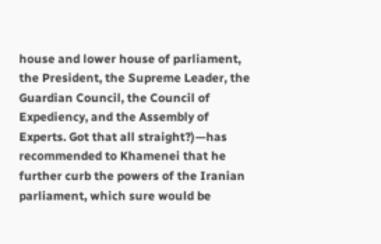house and lower house of parliament, the President, the Supreme Leader, the Guardian Council, the Council of Expediency, and the Assembly of Experts. Got that all straight?)—has recommended to Khamenei that he further curb the powers of the Iranian parliament, which sure would be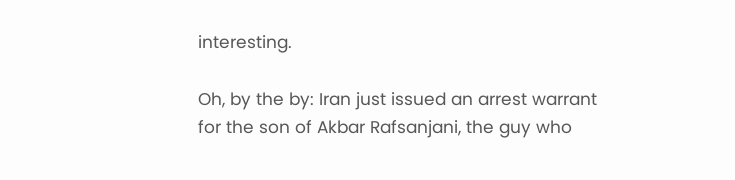interesting.

Oh, by the by: Iran just issued an arrest warrant for the son of Akbar Rafsanjani, the guy who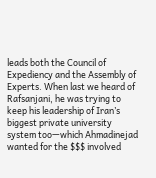leads both the Council of Expediency and the Assembly of Experts. When last we heard of Rafsanjani, he was trying to keep his leadership of Iran’s biggest private university system too—which Ahmadinejad wanted for the $$$ involved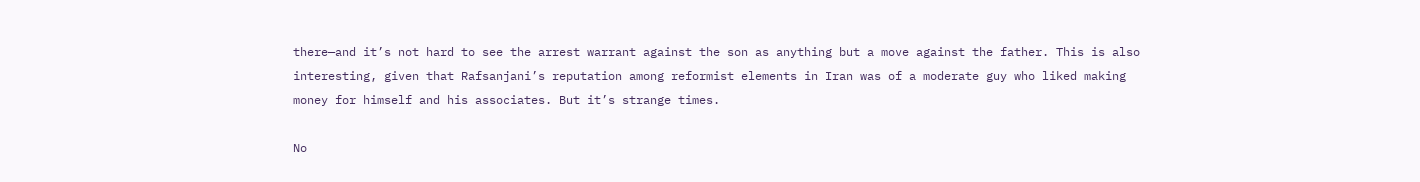there—and it’s not hard to see the arrest warrant against the son as anything but a move against the father. This is also interesting, given that Rafsanjani’s reputation among reformist elements in Iran was of a moderate guy who liked making money for himself and his associates. But it’s strange times.

No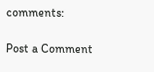comments:

Post a Comment